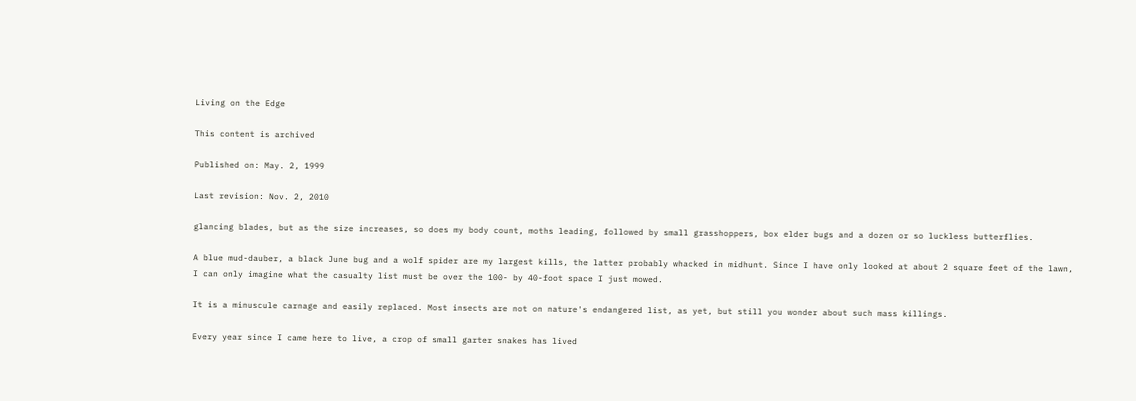Living on the Edge

This content is archived

Published on: May. 2, 1999

Last revision: Nov. 2, 2010

glancing blades, but as the size increases, so does my body count, moths leading, followed by small grasshoppers, box elder bugs and a dozen or so luckless butterflies.

A blue mud-dauber, a black June bug and a wolf spider are my largest kills, the latter probably whacked in midhunt. Since I have only looked at about 2 square feet of the lawn, I can only imagine what the casualty list must be over the 100- by 40-foot space I just mowed.

It is a minuscule carnage and easily replaced. Most insects are not on nature's endangered list, as yet, but still you wonder about such mass killings.

Every year since I came here to live, a crop of small garter snakes has lived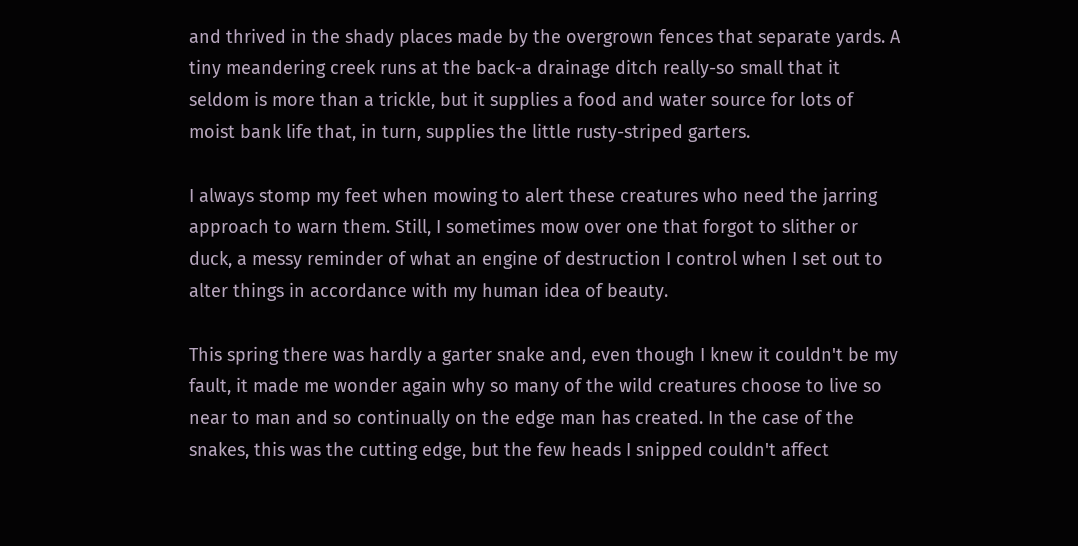and thrived in the shady places made by the overgrown fences that separate yards. A tiny meandering creek runs at the back-a drainage ditch really-so small that it seldom is more than a trickle, but it supplies a food and water source for lots of moist bank life that, in turn, supplies the little rusty-striped garters.

I always stomp my feet when mowing to alert these creatures who need the jarring approach to warn them. Still, I sometimes mow over one that forgot to slither or duck, a messy reminder of what an engine of destruction I control when I set out to alter things in accordance with my human idea of beauty.

This spring there was hardly a garter snake and, even though I knew it couldn't be my fault, it made me wonder again why so many of the wild creatures choose to live so near to man and so continually on the edge man has created. In the case of the snakes, this was the cutting edge, but the few heads I snipped couldn't affect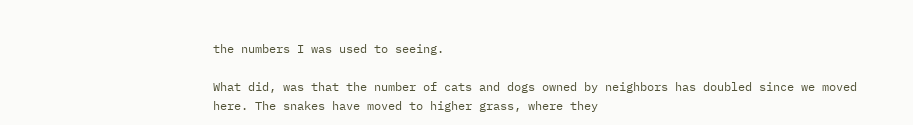the numbers I was used to seeing.

What did, was that the number of cats and dogs owned by neighbors has doubled since we moved here. The snakes have moved to higher grass, where they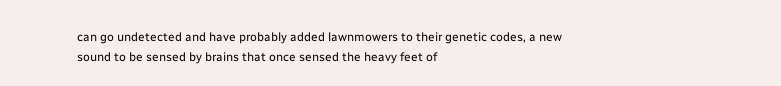can go undetected and have probably added lawnmowers to their genetic codes, a new sound to be sensed by brains that once sensed the heavy feet of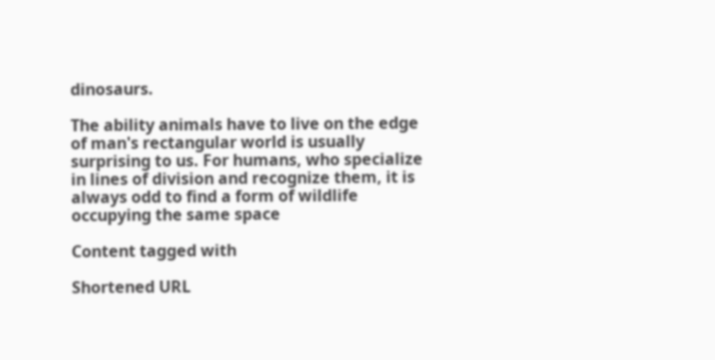dinosaurs.

The ability animals have to live on the edge of man's rectangular world is usually surprising to us. For humans, who specialize in lines of division and recognize them, it is always odd to find a form of wildlife occupying the same space

Content tagged with

Shortened URL